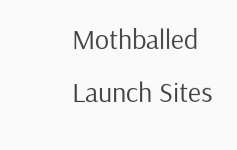Mothballed Launch Sites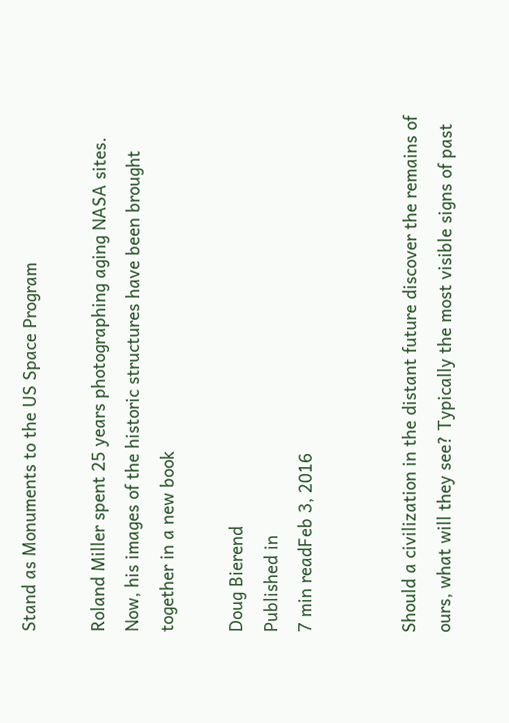Stand as Monuments to the US Space Program

Roland Miller spent 25 years photographing aging NASA sites. Now, his images of the historic structures have been brought together in a new book

Doug Bierend
Published in
7 min readFeb 3, 2016


Should a civilization in the distant future discover the remains of ours, what will they see? Typically the most visible signs of past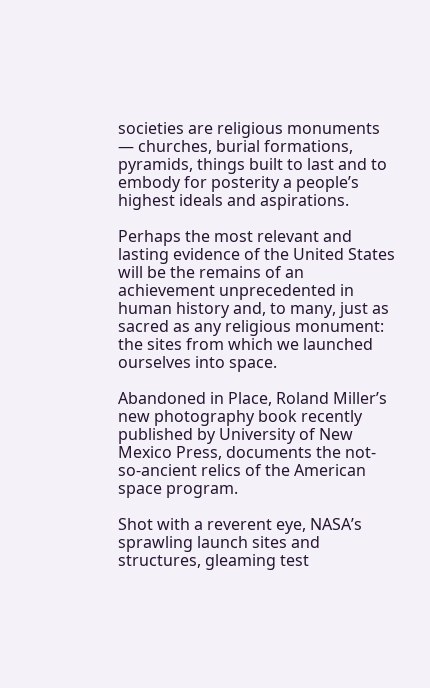societies are religious monuments — churches, burial formations, pyramids, things built to last and to embody for posterity a people’s highest ideals and aspirations.

Perhaps the most relevant and lasting evidence of the United States will be the remains of an achievement unprecedented in human history and, to many, just as sacred as any religious monument: the sites from which we launched ourselves into space.

Abandoned in Place, Roland Miller’s new photography book recently published by University of New Mexico Press, documents the not-so-ancient relics of the American space program.

Shot with a reverent eye, NASA’s sprawling launch sites and structures, gleaming test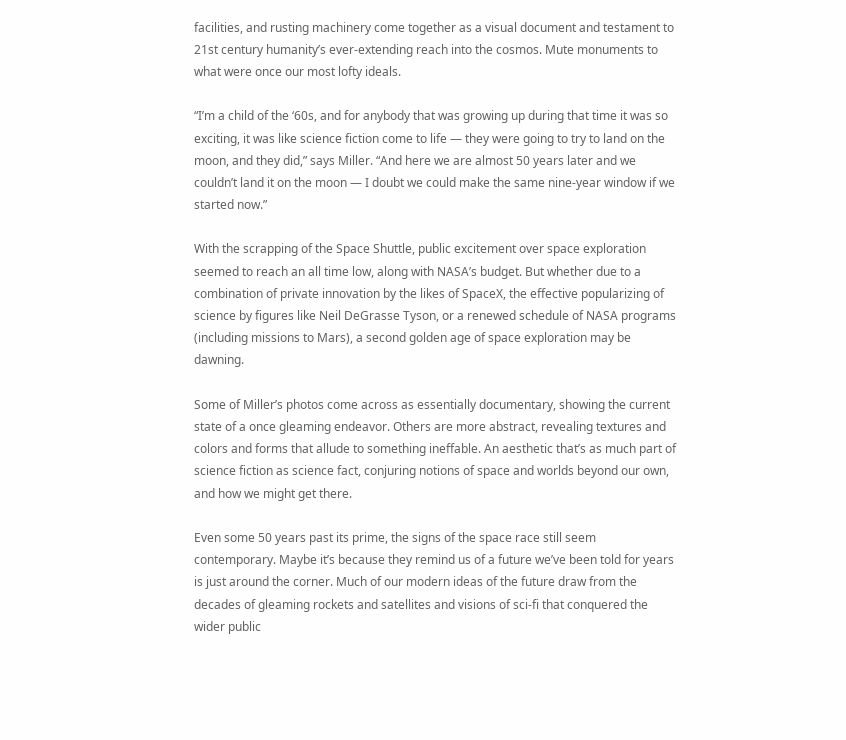facilities, and rusting machinery come together as a visual document and testament to 21st century humanity’s ever-extending reach into the cosmos. Mute monuments to what were once our most lofty ideals.

“I’m a child of the ‘60s, and for anybody that was growing up during that time it was so exciting, it was like science fiction come to life — they were going to try to land on the moon, and they did,” says Miller. “And here we are almost 50 years later and we couldn’t land it on the moon — I doubt we could make the same nine-year window if we started now.”

With the scrapping of the Space Shuttle, public excitement over space exploration seemed to reach an all time low, along with NASA’s budget. But whether due to a combination of private innovation by the likes of SpaceX, the effective popularizing of science by figures like Neil DeGrasse Tyson, or a renewed schedule of NASA programs (including missions to Mars), a second golden age of space exploration may be dawning.

Some of Miller’s photos come across as essentially documentary, showing the current state of a once gleaming endeavor. Others are more abstract, revealing textures and colors and forms that allude to something ineffable. An aesthetic that’s as much part of science fiction as science fact, conjuring notions of space and worlds beyond our own, and how we might get there.

Even some 50 years past its prime, the signs of the space race still seem contemporary. Maybe it’s because they remind us of a future we’ve been told for years is just around the corner. Much of our modern ideas of the future draw from the decades of gleaming rockets and satellites and visions of sci-fi that conquered the wider public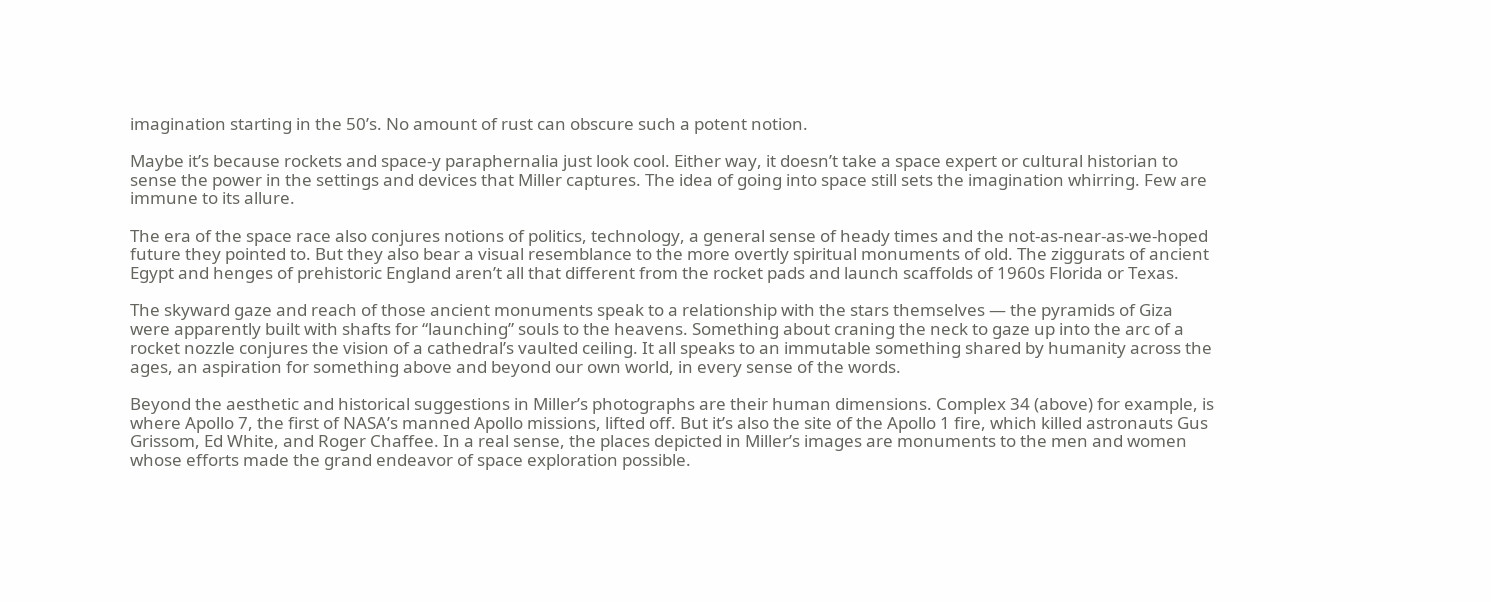imagination starting in the 50’s. No amount of rust can obscure such a potent notion.

Maybe it’s because rockets and space-y paraphernalia just look cool. Either way, it doesn’t take a space expert or cultural historian to sense the power in the settings and devices that Miller captures. The idea of going into space still sets the imagination whirring. Few are immune to its allure.

The era of the space race also conjures notions of politics, technology, a general sense of heady times and the not-as-near-as-we-hoped future they pointed to. But they also bear a visual resemblance to the more overtly spiritual monuments of old. The ziggurats of ancient Egypt and henges of prehistoric England aren’t all that different from the rocket pads and launch scaffolds of 1960s Florida or Texas.

The skyward gaze and reach of those ancient monuments speak to a relationship with the stars themselves — the pyramids of Giza were apparently built with shafts for “launching” souls to the heavens. Something about craning the neck to gaze up into the arc of a rocket nozzle conjures the vision of a cathedral’s vaulted ceiling. It all speaks to an immutable something shared by humanity across the ages, an aspiration for something above and beyond our own world, in every sense of the words.

Beyond the aesthetic and historical suggestions in Miller’s photographs are their human dimensions. Complex 34 (above) for example, is where Apollo 7, the first of NASA’s manned Apollo missions, lifted off. But it’s also the site of the Apollo 1 fire, which killed astronauts Gus Grissom, Ed White, and Roger Chaffee. In a real sense, the places depicted in Miller’s images are monuments to the men and women whose efforts made the grand endeavor of space exploration possible.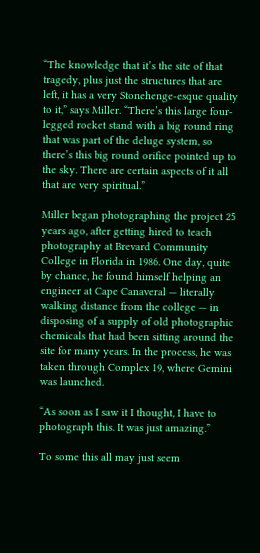“The knowledge that it’s the site of that tragedy, plus just the structures that are left, it has a very Stonehenge-esque quality to it,” says Miller. “There’s this large four-legged rocket stand with a big round ring that was part of the deluge system, so there’s this big round orifice pointed up to the sky. There are certain aspects of it all that are very spiritual.”

Miller began photographing the project 25 years ago, after getting hired to teach photography at Brevard Community College in Florida in 1986. One day, quite by chance, he found himself helping an engineer at Cape Canaveral — literally walking distance from the college — in disposing of a supply of old photographic chemicals that had been sitting around the site for many years. In the process, he was taken through Complex 19, where Gemini was launched.

“As soon as I saw it I thought, I have to photograph this. It was just amazing.”

To some this all may just seem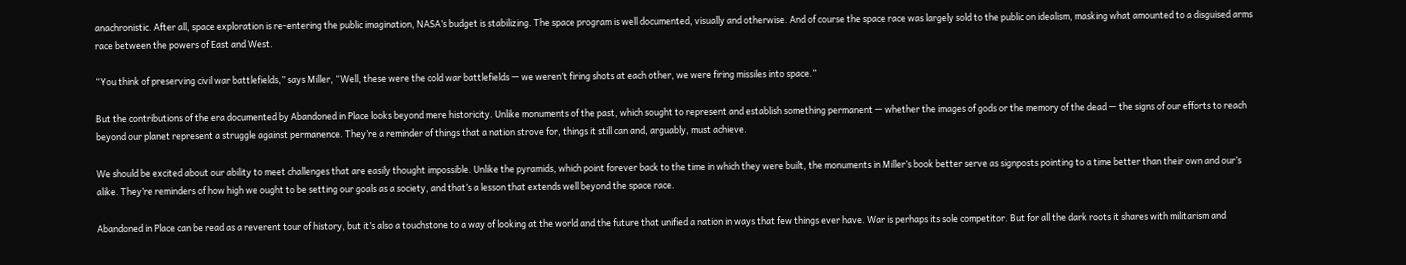anachronistic. After all, space exploration is re-entering the public imagination, NASA’s budget is stabilizing. The space program is well documented, visually and otherwise. And of course the space race was largely sold to the public on idealism, masking what amounted to a disguised arms race between the powers of East and West.

“You think of preserving civil war battlefields,” says Miller, “Well, these were the cold war battlefields — we weren’t firing shots at each other, we were firing missiles into space.”

But the contributions of the era documented by Abandoned in Place looks beyond mere historicity. Unlike monuments of the past, which sought to represent and establish something permanent — whether the images of gods or the memory of the dead — the signs of our efforts to reach beyond our planet represent a struggle against permanence. They’re a reminder of things that a nation strove for, things it still can and, arguably, must achieve.

We should be excited about our ability to meet challenges that are easily thought impossible. Unlike the pyramids, which point forever back to the time in which they were built, the monuments in Miller’s book better serve as signposts pointing to a time better than their own and our’s alike. They’re reminders of how high we ought to be setting our goals as a society, and that’s a lesson that extends well beyond the space race.

Abandoned in Place can be read as a reverent tour of history, but it’s also a touchstone to a way of looking at the world and the future that unified a nation in ways that few things ever have. War is perhaps its sole competitor. But for all the dark roots it shares with militarism and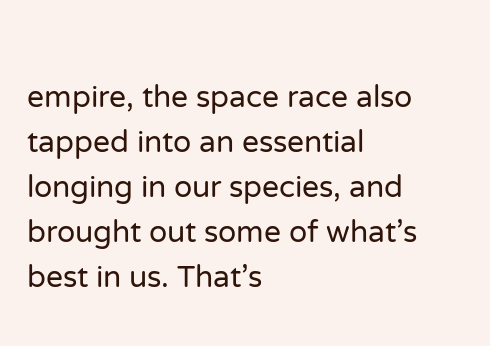empire, the space race also tapped into an essential longing in our species, and brought out some of what’s best in us. That’s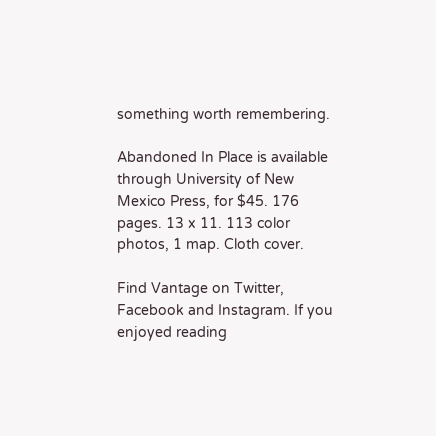something worth remembering.

Abandoned In Place is available through University of New Mexico Press, for $45. 176 pages. 13 x 11. 113 color photos, 1 map. Cloth cover.

Find Vantage on Twitter, Facebook and Instagram. If you enjoyed reading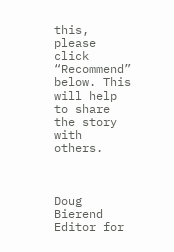this, please click “Recommend” below. This will help to share the story with others.



Doug Bierend
Editor for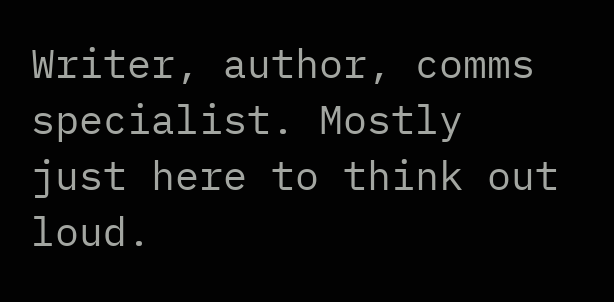Writer, author, comms specialist. Mostly just here to think out loud.